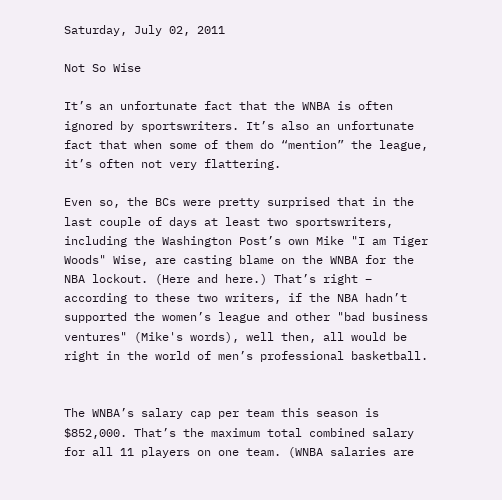Saturday, July 02, 2011

Not So Wise

It’s an unfortunate fact that the WNBA is often ignored by sportswriters. It’s also an unfortunate fact that when some of them do “mention” the league, it’s often not very flattering.

Even so, the BCs were pretty surprised that in the last couple of days at least two sportswriters, including the Washington Post’s own Mike "I am Tiger Woods" Wise, are casting blame on the WNBA for the NBA lockout. (Here and here.) That’s right – according to these two writers, if the NBA hadn’t supported the women’s league and other "bad business ventures" (Mike's words), well then, all would be right in the world of men’s professional basketball.


The WNBA’s salary cap per team this season is $852,000. That’s the maximum total combined salary for all 11 players on one team. (WNBA salaries are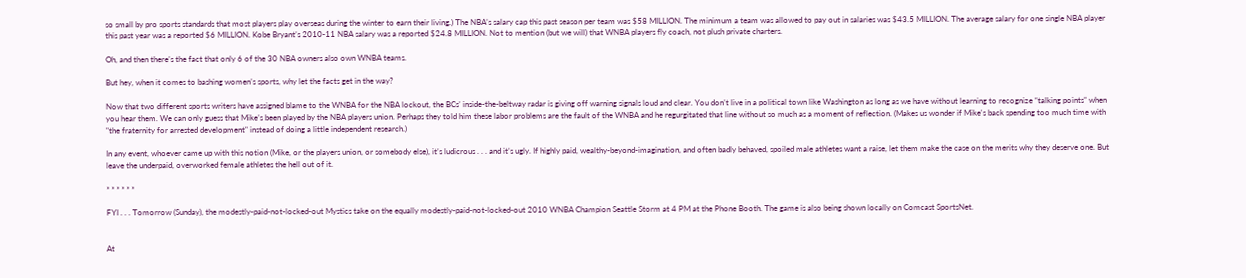so small by pro sports standards that most players play overseas during the winter to earn their living.) The NBA’s salary cap this past season per team was $58 MILLION. The minimum a team was allowed to pay out in salaries was $43.5 MILLION. The average salary for one single NBA player this past year was a reported $6 MILLION. Kobe Bryant’s 2010-11 NBA salary was a reported $24.8 MILLION. Not to mention (but we will) that WNBA players fly coach, not plush private charters.

Oh, and then there’s the fact that only 6 of the 30 NBA owners also own WNBA teams.

But hey, when it comes to bashing women’s sports, why let the facts get in the way?

Now that two different sports writers have assigned blame to the WNBA for the NBA lockout, the BCs’ inside-the-beltway radar is giving off warning signals loud and clear. You don’t live in a political town like Washington as long as we have without learning to recognize “talking points” when you hear them. We can only guess that Mike’s been played by the NBA players union. Perhaps they told him these labor problems are the fault of the WNBA and he regurgitated that line without so much as a moment of reflection. (Makes us wonder if Mike's back spending too much time with "the fraternity for arrested development" instead of doing a little independent research.)

In any event, whoever came up with this notion (Mike, or the players union, or somebody else), it’s ludicrous . . . and it’s ugly. If highly paid, wealthy-beyond-imagination, and often badly behaved, spoiled male athletes want a raise, let them make the case on the merits why they deserve one. But leave the underpaid, overworked female athletes the hell out of it.

* * * * * *

FYI . . . Tomorrow (Sunday), the modestly-paid-not-locked-out Mystics take on the equally modestly-paid-not-locked-out 2010 WNBA Champion Seattle Storm at 4 PM at the Phone Booth. The game is also being shown locally on Comcast SportsNet.


At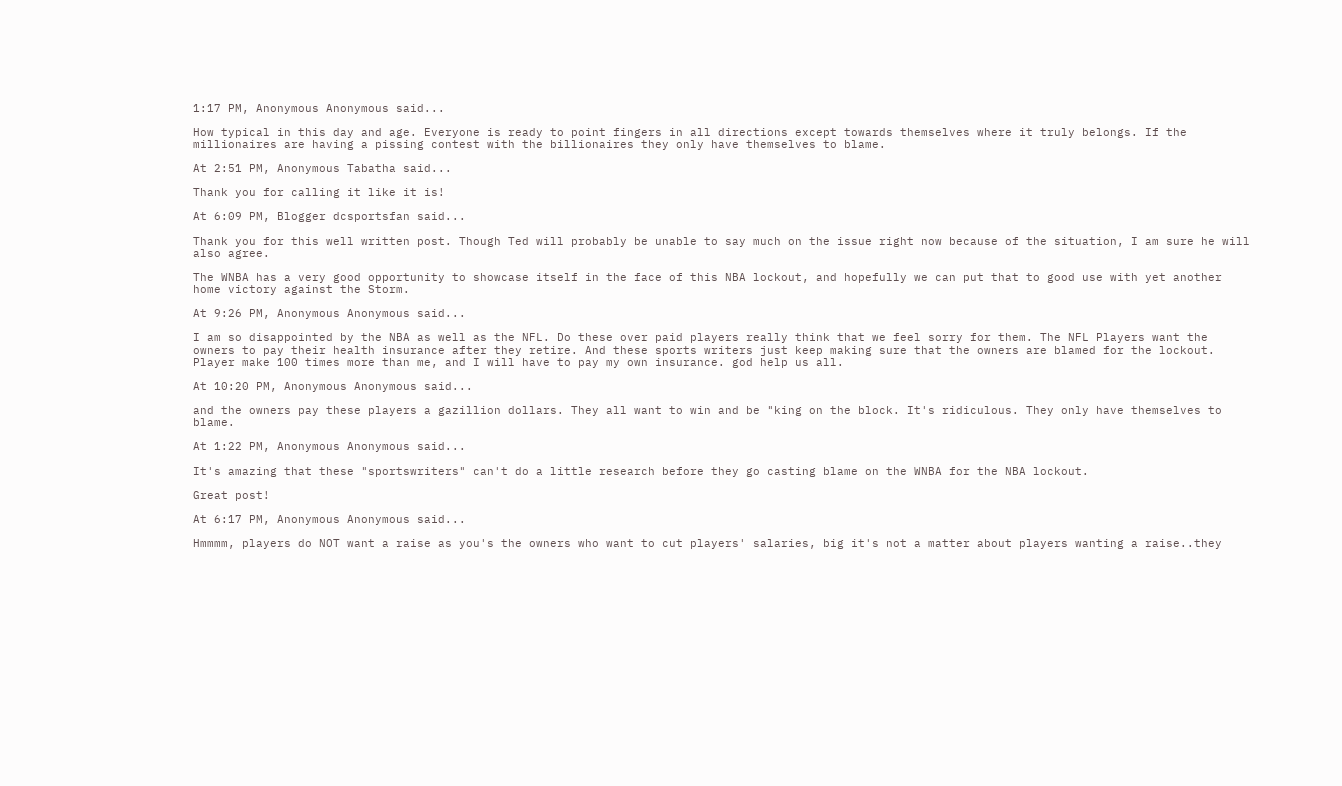1:17 PM, Anonymous Anonymous said...

How typical in this day and age. Everyone is ready to point fingers in all directions except towards themselves where it truly belongs. If the millionaires are having a pissing contest with the billionaires they only have themselves to blame.

At 2:51 PM, Anonymous Tabatha said...

Thank you for calling it like it is!

At 6:09 PM, Blogger dcsportsfan said...

Thank you for this well written post. Though Ted will probably be unable to say much on the issue right now because of the situation, I am sure he will also agree.

The WNBA has a very good opportunity to showcase itself in the face of this NBA lockout, and hopefully we can put that to good use with yet another home victory against the Storm.

At 9:26 PM, Anonymous Anonymous said...

I am so disappointed by the NBA as well as the NFL. Do these over paid players really think that we feel sorry for them. The NFL Players want the owners to pay their health insurance after they retire. And these sports writers just keep making sure that the owners are blamed for the lockout. Player make 100 times more than me, and I will have to pay my own insurance. god help us all.

At 10:20 PM, Anonymous Anonymous said...

and the owners pay these players a gazillion dollars. They all want to win and be "king on the block. It's ridiculous. They only have themselves to blame.

At 1:22 PM, Anonymous Anonymous said...

It's amazing that these "sportswriters" can't do a little research before they go casting blame on the WNBA for the NBA lockout.

Great post!

At 6:17 PM, Anonymous Anonymous said...

Hmmmm, players do NOT want a raise as you's the owners who want to cut players' salaries, big it's not a matter about players wanting a raise..they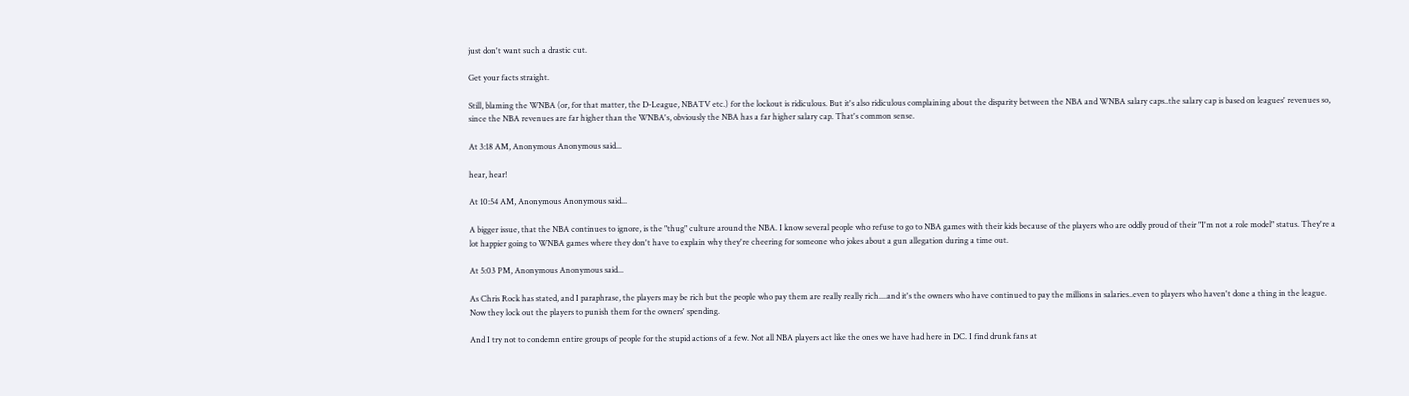just don't want such a drastic cut.

Get your facts straight.

Still, blaming the WNBA (or, for that matter, the D-League, NBATV etc.) for the lockout is ridiculous. But it's also ridiculous complaining about the disparity between the NBA and WNBA salary caps..the salary cap is based on leagues' revenues so, since the NBA revenues are far higher than the WNBA's, obviously the NBA has a far higher salary cap. That's common sense.

At 3:18 AM, Anonymous Anonymous said...

hear, hear!

At 10:54 AM, Anonymous Anonymous said...

A bigger issue, that the NBA continues to ignore, is the "thug" culture around the NBA. I know several people who refuse to go to NBA games with their kids because of the players who are oddly proud of their "I'm not a role model" status. They're a lot happier going to WNBA games where they don't have to explain why they're cheering for someone who jokes about a gun allegation during a time out.

At 5:03 PM, Anonymous Anonymous said...

As Chris Rock has stated, and I paraphrase, the players may be rich but the people who pay them are really really rich....and it's the owners who have continued to pay the millions in salaries..even to players who haven't done a thing in the league. Now they lock out the players to punish them for the owners' spending.

And I try not to condemn entire groups of people for the stupid actions of a few. Not all NBA players act like the ones we have had here in DC. I find drunk fans at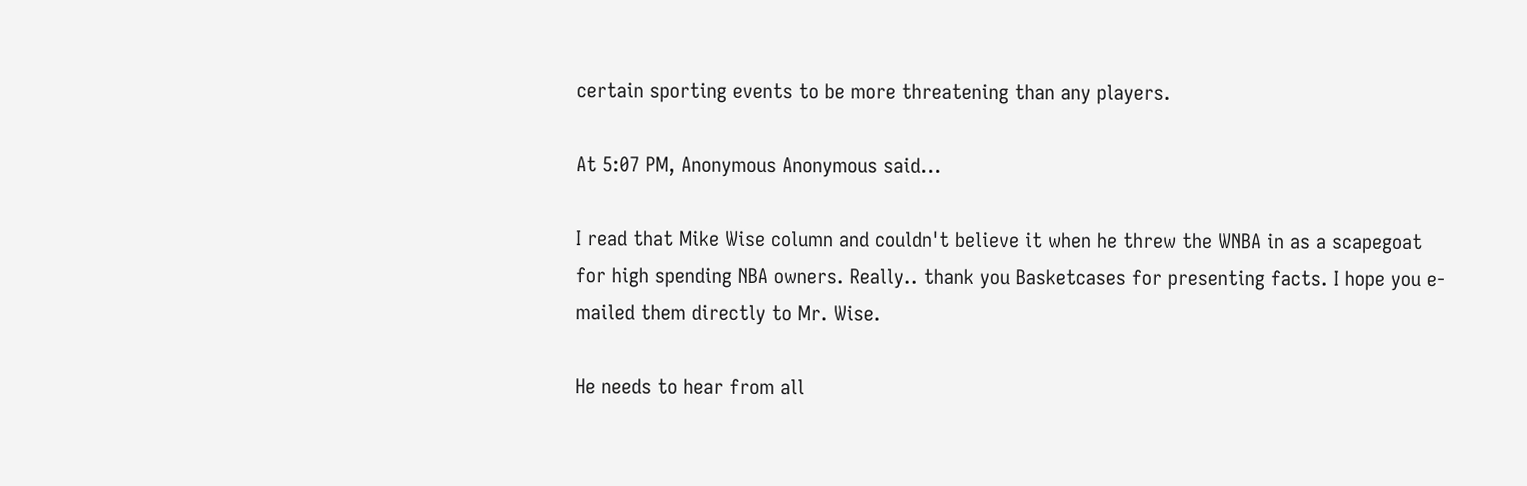certain sporting events to be more threatening than any players.

At 5:07 PM, Anonymous Anonymous said...

I read that Mike Wise column and couldn't believe it when he threw the WNBA in as a scapegoat for high spending NBA owners. Really.. thank you Basketcases for presenting facts. I hope you e-mailed them directly to Mr. Wise.

He needs to hear from all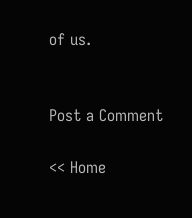of us.


Post a Comment

<< Home